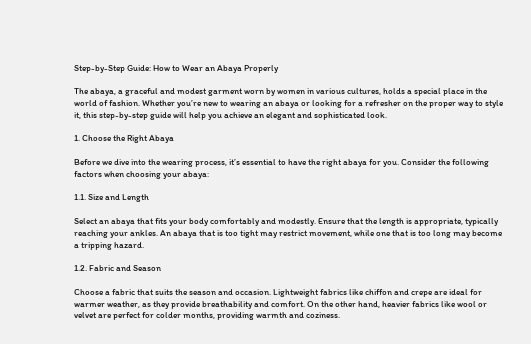Step-by-Step Guide: How to Wear an Abaya Properly

The abaya, a graceful and modest garment worn by women in various cultures, holds a special place in the world of fashion. Whether you’re new to wearing an abaya or looking for a refresher on the proper way to style it, this step-by-step guide will help you achieve an elegant and sophisticated look.

1. Choose the Right Abaya

Before we dive into the wearing process, it’s essential to have the right abaya for you. Consider the following factors when choosing your abaya:

1.1. Size and Length

Select an abaya that fits your body comfortably and modestly. Ensure that the length is appropriate, typically reaching your ankles. An abaya that is too tight may restrict movement, while one that is too long may become a tripping hazard.

1.2. Fabric and Season

Choose a fabric that suits the season and occasion. Lightweight fabrics like chiffon and crepe are ideal for warmer weather, as they provide breathability and comfort. On the other hand, heavier fabrics like wool or velvet are perfect for colder months, providing warmth and coziness.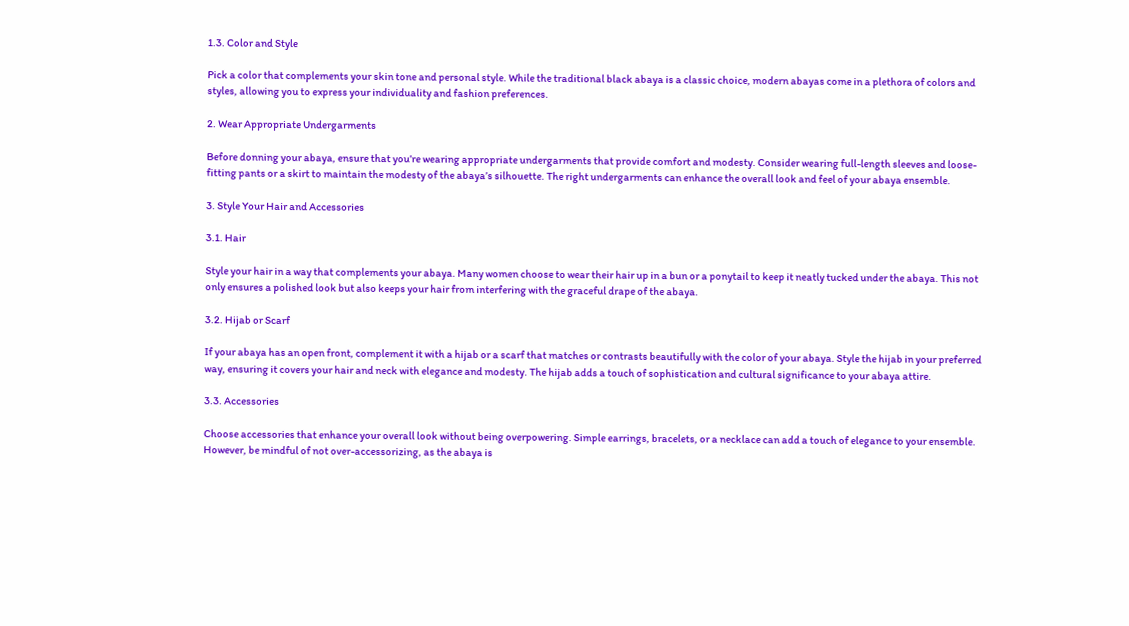1.3. Color and Style

Pick a color that complements your skin tone and personal style. While the traditional black abaya is a classic choice, modern abayas come in a plethora of colors and styles, allowing you to express your individuality and fashion preferences.

2. Wear Appropriate Undergarments

Before donning your abaya, ensure that you’re wearing appropriate undergarments that provide comfort and modesty. Consider wearing full-length sleeves and loose-fitting pants or a skirt to maintain the modesty of the abaya’s silhouette. The right undergarments can enhance the overall look and feel of your abaya ensemble.

3. Style Your Hair and Accessories

3.1. Hair

Style your hair in a way that complements your abaya. Many women choose to wear their hair up in a bun or a ponytail to keep it neatly tucked under the abaya. This not only ensures a polished look but also keeps your hair from interfering with the graceful drape of the abaya.

3.2. Hijab or Scarf

If your abaya has an open front, complement it with a hijab or a scarf that matches or contrasts beautifully with the color of your abaya. Style the hijab in your preferred way, ensuring it covers your hair and neck with elegance and modesty. The hijab adds a touch of sophistication and cultural significance to your abaya attire.

3.3. Accessories

Choose accessories that enhance your overall look without being overpowering. Simple earrings, bracelets, or a necklace can add a touch of elegance to your ensemble. However, be mindful of not over-accessorizing, as the abaya is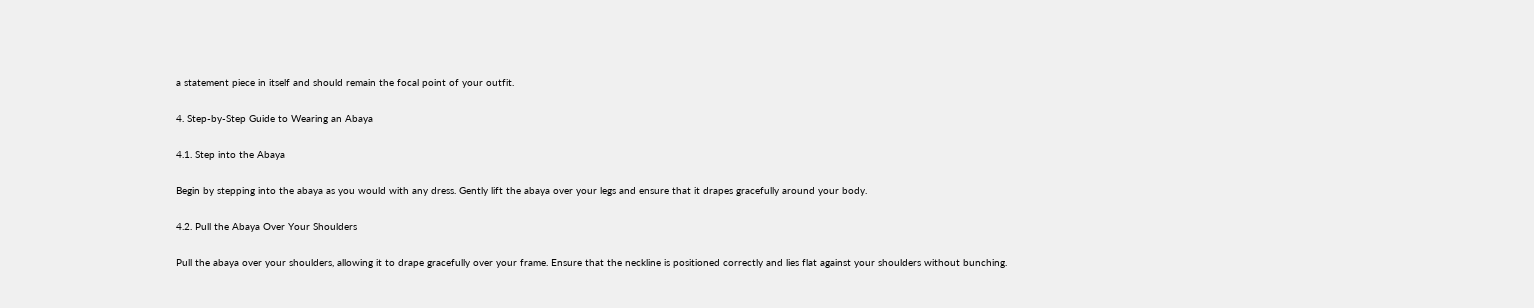a statement piece in itself and should remain the focal point of your outfit.

4. Step-by-Step Guide to Wearing an Abaya

4.1. Step into the Abaya

Begin by stepping into the abaya as you would with any dress. Gently lift the abaya over your legs and ensure that it drapes gracefully around your body.

4.2. Pull the Abaya Over Your Shoulders

Pull the abaya over your shoulders, allowing it to drape gracefully over your frame. Ensure that the neckline is positioned correctly and lies flat against your shoulders without bunching.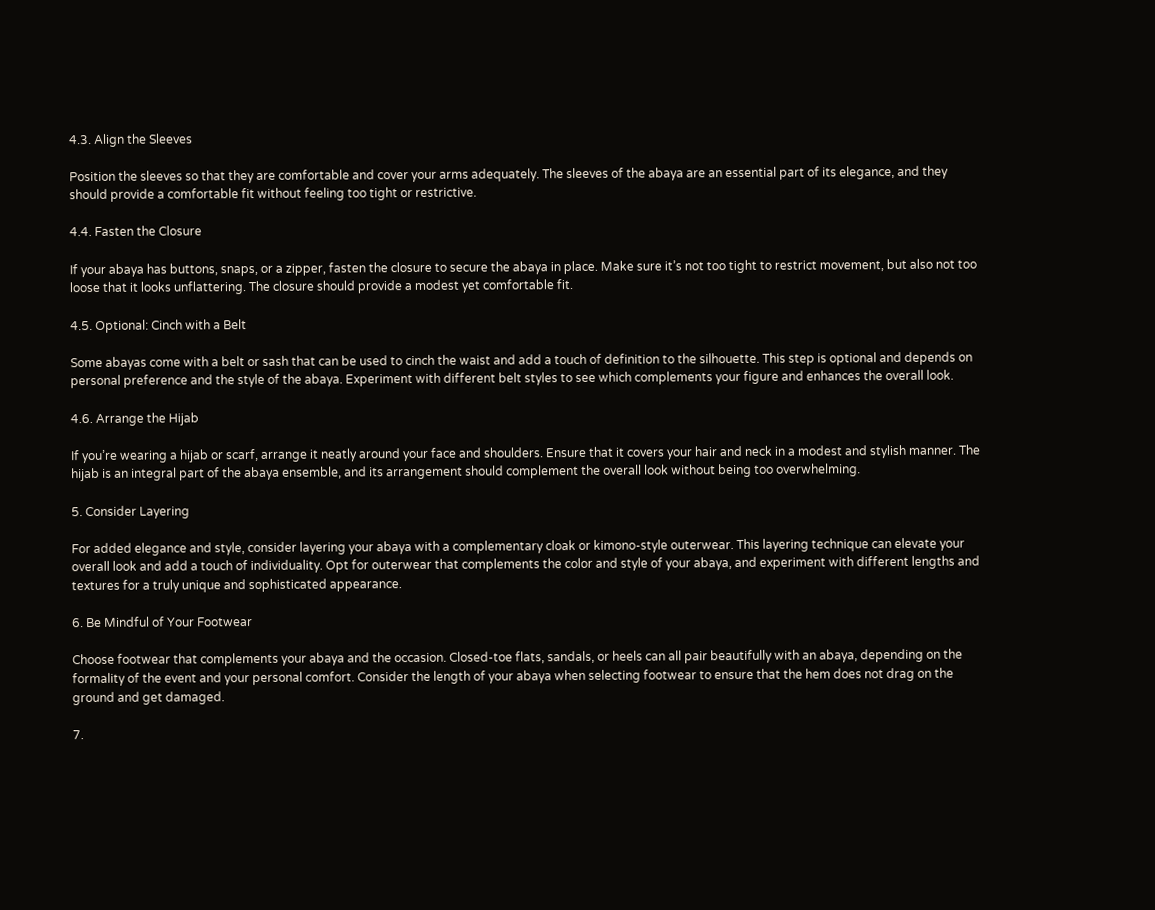4.3. Align the Sleeves

Position the sleeves so that they are comfortable and cover your arms adequately. The sleeves of the abaya are an essential part of its elegance, and they should provide a comfortable fit without feeling too tight or restrictive.

4.4. Fasten the Closure

If your abaya has buttons, snaps, or a zipper, fasten the closure to secure the abaya in place. Make sure it’s not too tight to restrict movement, but also not too loose that it looks unflattering. The closure should provide a modest yet comfortable fit.

4.5. Optional: Cinch with a Belt

Some abayas come with a belt or sash that can be used to cinch the waist and add a touch of definition to the silhouette. This step is optional and depends on personal preference and the style of the abaya. Experiment with different belt styles to see which complements your figure and enhances the overall look.

4.6. Arrange the Hijab

If you’re wearing a hijab or scarf, arrange it neatly around your face and shoulders. Ensure that it covers your hair and neck in a modest and stylish manner. The hijab is an integral part of the abaya ensemble, and its arrangement should complement the overall look without being too overwhelming.

5. Consider Layering

For added elegance and style, consider layering your abaya with a complementary cloak or kimono-style outerwear. This layering technique can elevate your overall look and add a touch of individuality. Opt for outerwear that complements the color and style of your abaya, and experiment with different lengths and textures for a truly unique and sophisticated appearance.

6. Be Mindful of Your Footwear

Choose footwear that complements your abaya and the occasion. Closed-toe flats, sandals, or heels can all pair beautifully with an abaya, depending on the formality of the event and your personal comfort. Consider the length of your abaya when selecting footwear to ensure that the hem does not drag on the ground and get damaged.

7.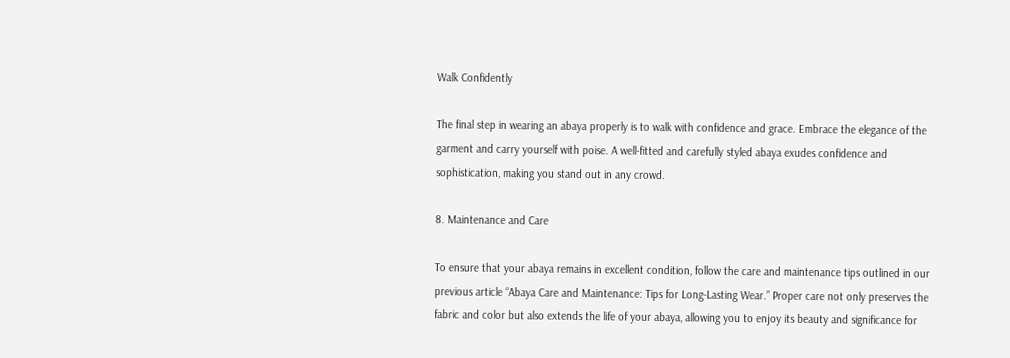Walk Confidently

The final step in wearing an abaya properly is to walk with confidence and grace. Embrace the elegance of the garment and carry yourself with poise. A well-fitted and carefully styled abaya exudes confidence and sophistication, making you stand out in any crowd.

8. Maintenance and Care

To ensure that your abaya remains in excellent condition, follow the care and maintenance tips outlined in our previous article “Abaya Care and Maintenance: Tips for Long-Lasting Wear.” Proper care not only preserves the fabric and color but also extends the life of your abaya, allowing you to enjoy its beauty and significance for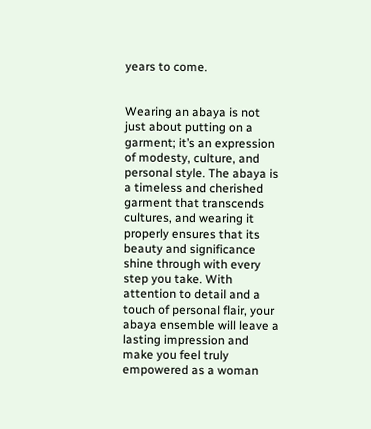years to come.


Wearing an abaya is not just about putting on a garment; it’s an expression of modesty, culture, and personal style. The abaya is a timeless and cherished garment that transcends cultures, and wearing it properly ensures that its beauty and significance shine through with every step you take. With attention to detail and a touch of personal flair, your abaya ensemble will leave a lasting impression and make you feel truly empowered as a woman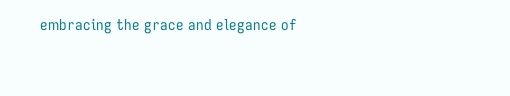embracing the grace and elegance of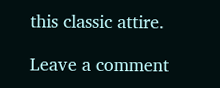this classic attire.

Leave a comment